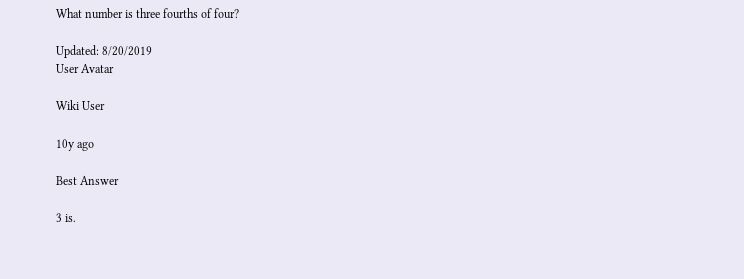What number is three fourths of four?

Updated: 8/20/2019
User Avatar

Wiki User

10y ago

Best Answer

3 is.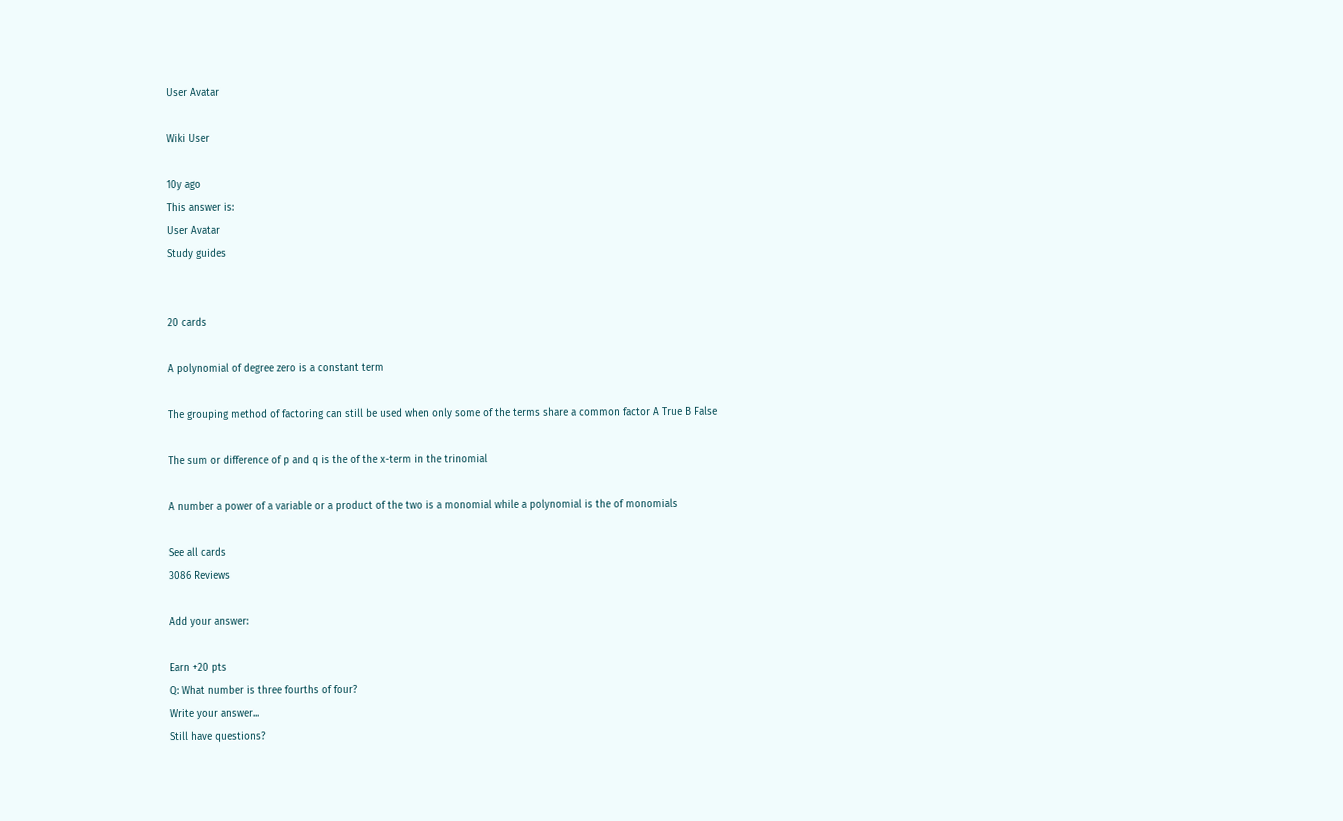User Avatar

Wiki User

10y ago
This answer is:
User Avatar
Study guides


20 cards

A polynomial of degree zero is a constant term

The grouping method of factoring can still be used when only some of the terms share a common factor A True B False

The sum or difference of p and q is the of the x-term in the trinomial

A number a power of a variable or a product of the two is a monomial while a polynomial is the of monomials

See all cards
3086 Reviews

Add your answer:

Earn +20 pts
Q: What number is three fourths of four?
Write your answer...
Still have questions?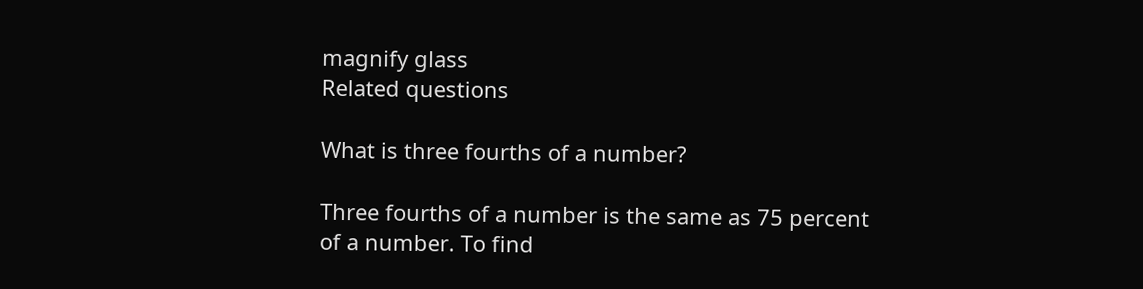magnify glass
Related questions

What is three fourths of a number?

Three fourths of a number is the same as 75 percent of a number. To find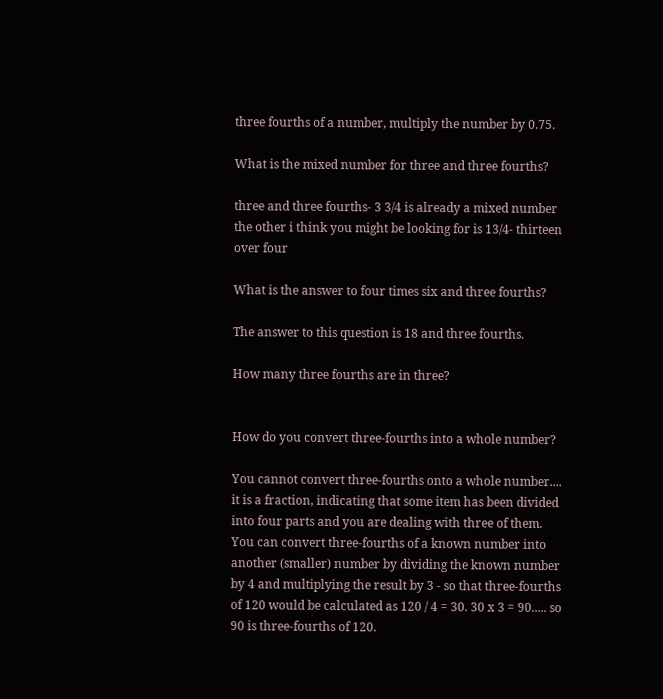three fourths of a number, multiply the number by 0.75.

What is the mixed number for three and three fourths?

three and three fourths- 3 3/4 is already a mixed number the other i think you might be looking for is 13/4- thirteen over four

What is the answer to four times six and three fourths?

The answer to this question is 18 and three fourths.

How many three fourths are in three?


How do you convert three-fourths into a whole number?

You cannot convert three-fourths onto a whole number.... it is a fraction, indicating that some item has been divided into four parts and you are dealing with three of them. You can convert three-fourths of a known number into another (smaller) number by dividing the known number by 4 and multiplying the result by 3 - so that three-fourths of 120 would be calculated as 120 / 4 = 30. 30 x 3 = 90..... so 90 is three-fourths of 120.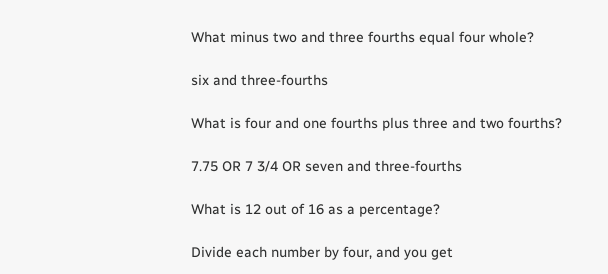What minus two and three fourths equal four whole?

six and three-fourths

What is four and one fourths plus three and two fourths?

7.75 OR 7 3/4 OR seven and three-fourths

What is 12 out of 16 as a percentage?

Divide each number by four, and you get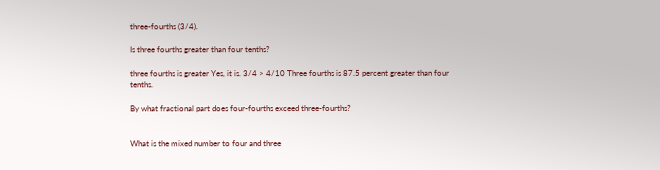three-fourths (3/4).

Is three fourths greater than four tenths?

three fourths is greater Yes, it is. 3/4 > 4/10 Three fourths is 87.5 percent greater than four tenths.

By what fractional part does four-fourths exceed three-fourths?


What is the mixed number to four and three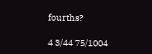fourths?

4 3/44 75/1004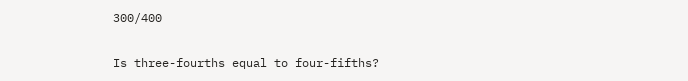300/400

Is three-fourths equal to four-fifths?